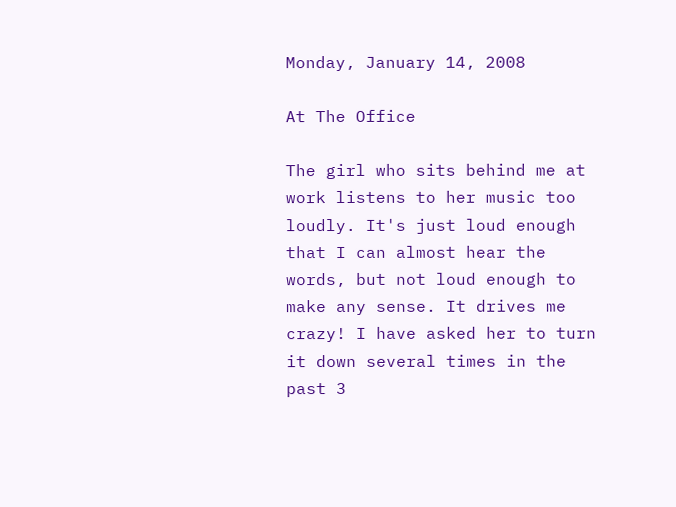Monday, January 14, 2008

At The Office

The girl who sits behind me at work listens to her music too loudly. It's just loud enough that I can almost hear the words, but not loud enough to make any sense. It drives me crazy! I have asked her to turn it down several times in the past 3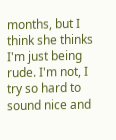months, but I think she thinks I'm just being rude. I'm not, I try so hard to sound nice and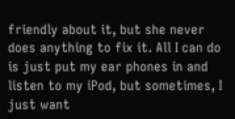friendly about it, but she never does anything to fix it. All I can do is just put my ear phones in and listen to my iPod, but sometimes, I just want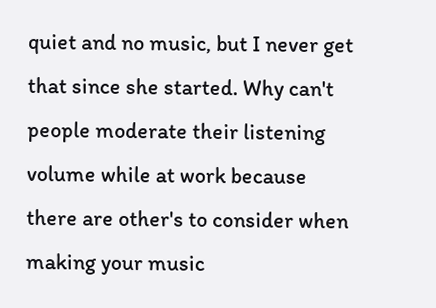quiet and no music, but I never get that since she started. Why can't people moderate their listening volume while at work because there are other's to consider when making your music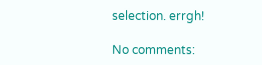selection. errgh!

No comments: